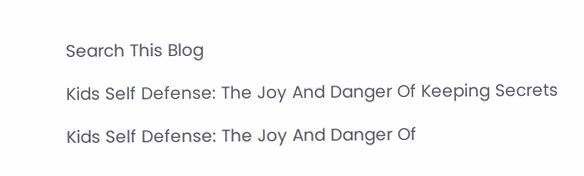Search This Blog

Kids Self Defense: The Joy And Danger Of Keeping Secrets

Kids Self Defense: The Joy And Danger Of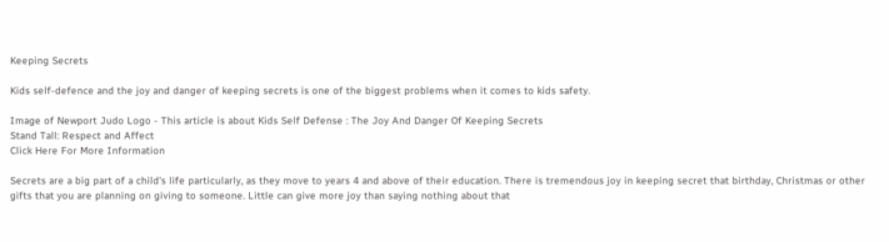Keeping Secrets

Kids self-defence and the joy and danger of keeping secrets is one of the biggest problems when it comes to kids safety.

Image of Newport Judo Logo - This article is about Kids Self Defense : The Joy And Danger Of Keeping Secrets
Stand Tall: Respect and Affect
Click Here For More Information

Secrets are a big part of a child's life particularly, as they move to years 4 and above of their education. There is tremendous joy in keeping secret that birthday, Christmas or other gifts that you are planning on giving to someone. Little can give more joy than saying nothing about that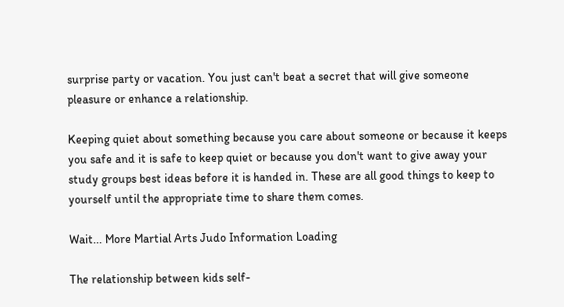surprise party or vacation. You just can't beat a secret that will give someone pleasure or enhance a relationship.

Keeping quiet about something because you care about someone or because it keeps you safe and it is safe to keep quiet or because you don't want to give away your study groups best ideas before it is handed in. These are all good things to keep to yourself until the appropriate time to share them comes.

Wait... More Martial Arts Judo Information Loading

The relationship between kids self-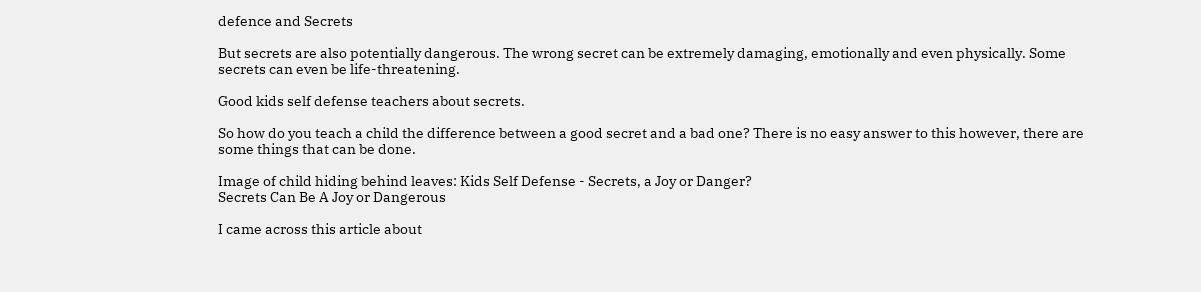defence and Secrets

But secrets are also potentially dangerous. The wrong secret can be extremely damaging, emotionally and even physically. Some secrets can even be life-threatening.

Good kids self defense teachers about secrets.

So how do you teach a child the difference between a good secret and a bad one? There is no easy answer to this however, there are some things that can be done.

Image of child hiding behind leaves: Kids Self Defense - Secrets, a Joy or Danger?
Secrets Can Be A Joy or Dangerous

I came across this article about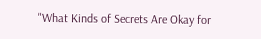"What Kinds of Secrets Are Okay for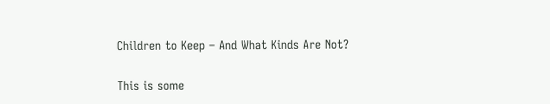Children to Keep – And What Kinds Are Not?

This is some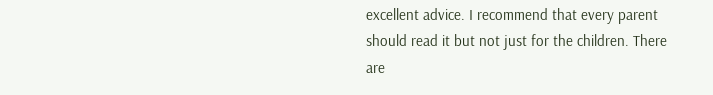excellent advice. I recommend that every parent should read it but not just for the children. There are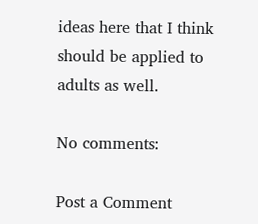ideas here that I think should be applied to adults as well.

No comments:

Post a Comment